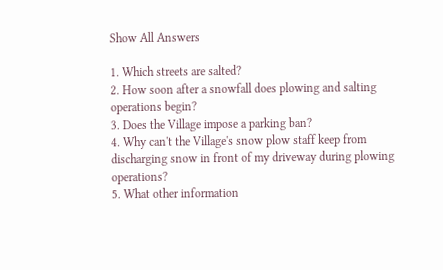Show All Answers

1. Which streets are salted?
2. How soon after a snowfall does plowing and salting operations begin?
3. Does the Village impose a parking ban?
4. Why can't the Village's snow plow staff keep from discharging snow in front of my driveway during plowing operations?
5. What other information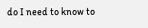do I need to know to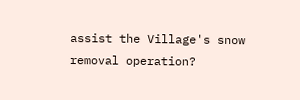assist the Village's snow removal operation?